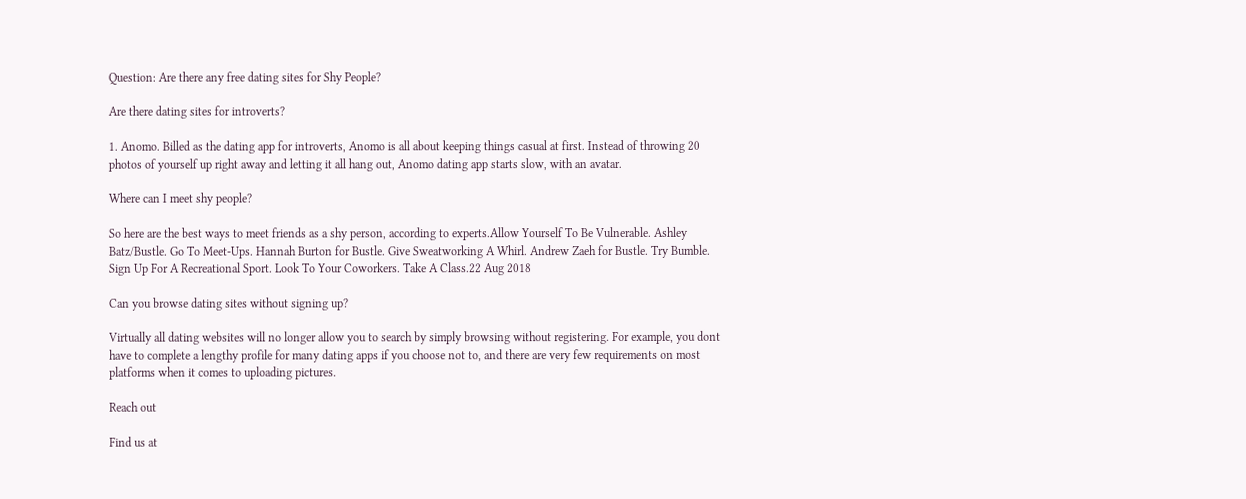Question: Are there any free dating sites for Shy People?

Are there dating sites for introverts?

1. Anomo. Billed as the dating app for introverts, Anomo is all about keeping things casual at first. Instead of throwing 20 photos of yourself up right away and letting it all hang out, Anomo dating app starts slow, with an avatar.

Where can I meet shy people?

So here are the best ways to meet friends as a shy person, according to experts.Allow Yourself To Be Vulnerable. Ashley Batz/Bustle. Go To Meet-Ups. Hannah Burton for Bustle. Give Sweatworking A Whirl. Andrew Zaeh for Bustle. Try Bumble. Sign Up For A Recreational Sport. Look To Your Coworkers. Take A Class.22 Aug 2018

Can you browse dating sites without signing up?

Virtually all dating websites will no longer allow you to search by simply browsing without registering. For example, you dont have to complete a lengthy profile for many dating apps if you choose not to, and there are very few requirements on most platforms when it comes to uploading pictures.

Reach out

Find us at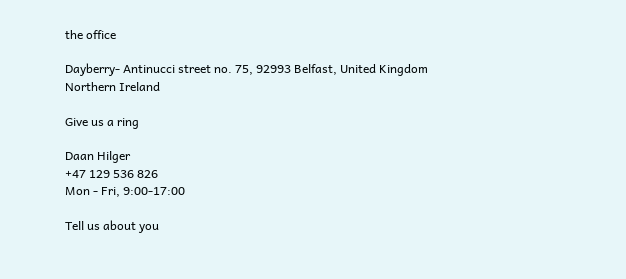the office

Dayberry- Antinucci street no. 75, 92993 Belfast, United Kingdom Northern Ireland

Give us a ring

Daan Hilger
+47 129 536 826
Mon - Fri, 9:00-17:00

Tell us about you